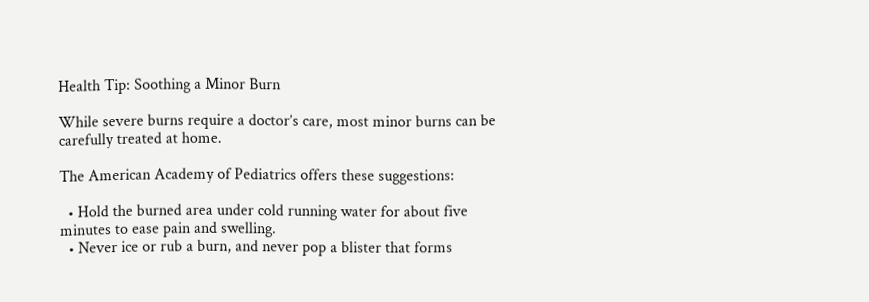Health Tip: Soothing a Minor Burn

While severe burns require a doctor’s care, most minor burns can be carefully treated at home.

The American Academy of Pediatrics offers these suggestions:

  • Hold the burned area under cold running water for about five minutes to ease pain and swelling.
  • Never ice or rub a burn, and never pop a blister that forms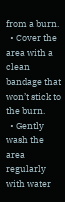from a burn.
  • Cover the area with a clean bandage that won’t stick to the burn.
  • Gently wash the area regularly with water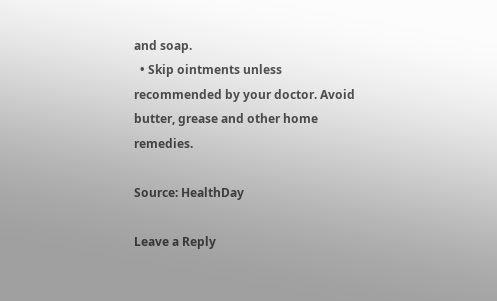and soap.
  • Skip ointments unless recommended by your doctor. Avoid butter, grease and other home remedies.

Source: HealthDay

Leave a Reply